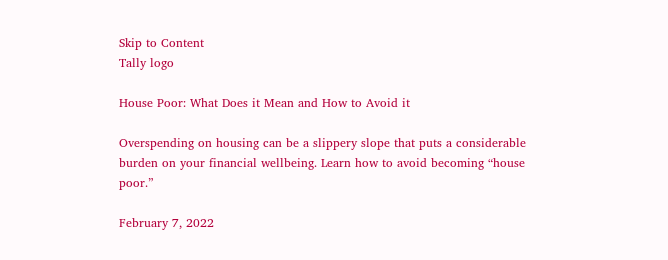Skip to Content
Tally logo

House Poor: What Does it Mean and How to Avoid it

Overspending on housing can be a slippery slope that puts a considerable burden on your financial wellbeing. Learn how to avoid becoming “house poor.”

February 7, 2022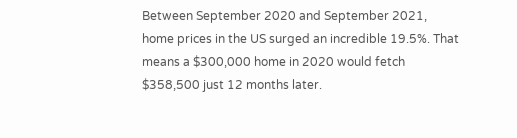Between September 2020 and September 2021, home prices in the US surged an incredible 19.5%. That means a $300,000 home in 2020 would fetch $358,500 just 12 months later.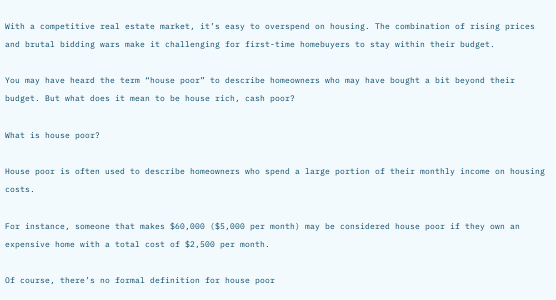With a competitive real estate market, it’s easy to overspend on housing. The combination of rising prices and brutal bidding wars make it challenging for first-time homebuyers to stay within their budget.

You may have heard the term “house poor” to describe homeowners who may have bought a bit beyond their budget. But what does it mean to be house rich, cash poor?

What is house poor?

House poor is often used to describe homeowners who spend a large portion of their monthly income on housing costs.

For instance, someone that makes $60,000 ($5,000 per month) may be considered house poor if they own an expensive home with a total cost of $2,500 per month.

Of course, there’s no formal definition for house poor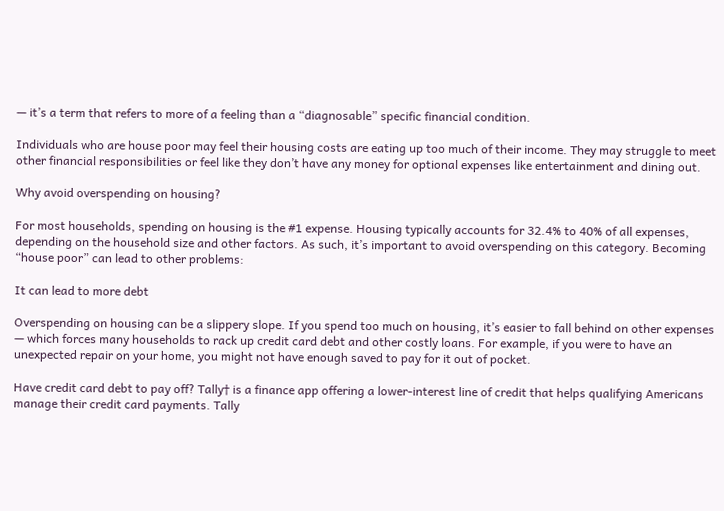— it’s a term that refers to more of a feeling than a “diagnosable” specific financial condition.

Individuals who are house poor may feel their housing costs are eating up too much of their income. They may struggle to meet other financial responsibilities or feel like they don’t have any money for optional expenses like entertainment and dining out.

Why avoid overspending on housing?

For most households, spending on housing is the #1 expense. Housing typically accounts for 32.4% to 40% of all expenses, depending on the household size and other factors. As such, it’s important to avoid overspending on this category. Becoming “house poor” can lead to other problems:

It can lead to more debt

Overspending on housing can be a slippery slope. If you spend too much on housing, it’s easier to fall behind on other expenses — which forces many households to rack up credit card debt and other costly loans. For example, if you were to have an unexpected repair on your home, you might not have enough saved to pay for it out of pocket.

Have credit card debt to pay off? Tally† is a finance app offering a lower-interest line of credit that helps qualifying Americans manage their credit card payments. Tally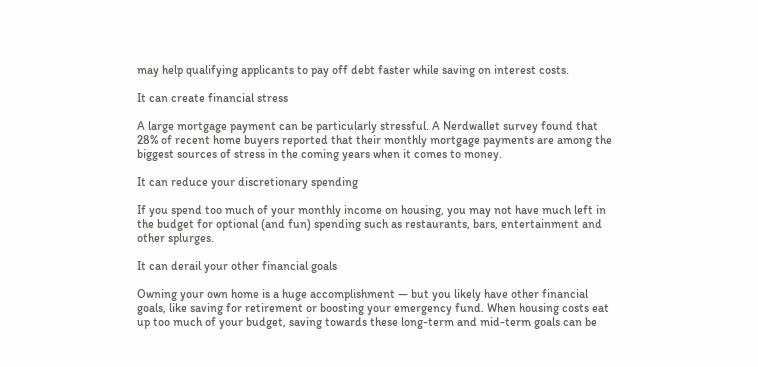may help qualifying applicants to pay off debt faster while saving on interest costs.

It can create financial stress

A large mortgage payment can be particularly stressful. A Nerdwallet survey found that 28% of recent home buyers reported that their monthly mortgage payments are among the biggest sources of stress in the coming years when it comes to money.

It can reduce your discretionary spending

If you spend too much of your monthly income on housing, you may not have much left in the budget for optional (and fun) spending such as restaurants, bars, entertainment and other splurges.

It can derail your other financial goals

Owning your own home is a huge accomplishment — but you likely have other financial goals, like saving for retirement or boosting your emergency fund. When housing costs eat up too much of your budget, saving towards these long-term and mid-term goals can be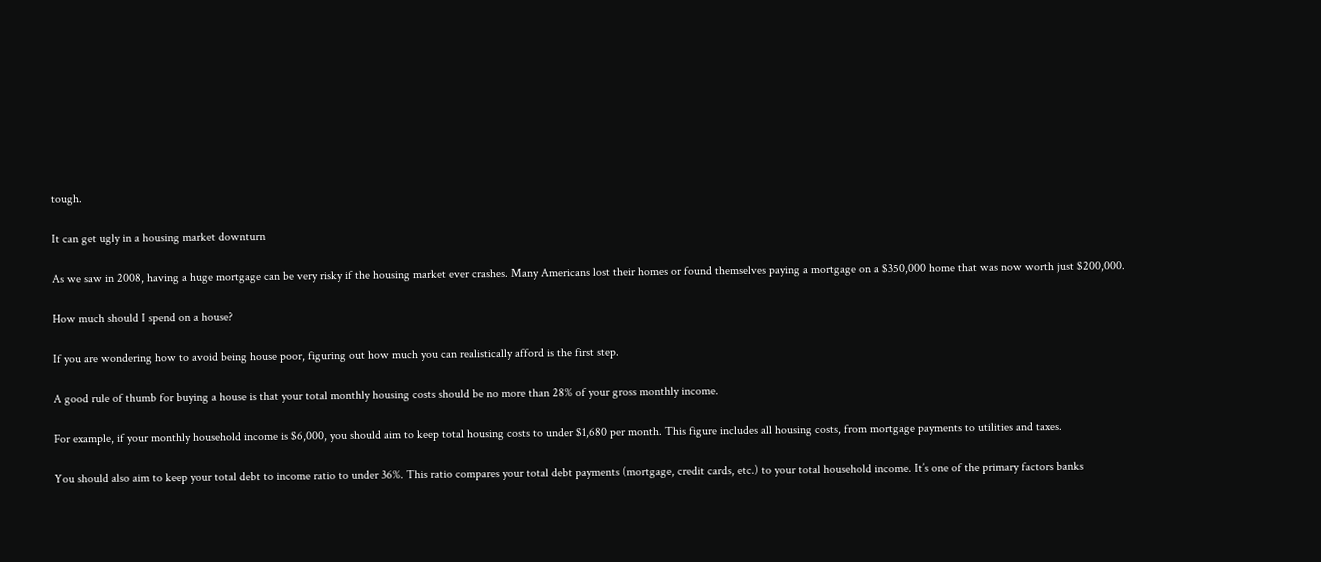tough.

It can get ugly in a housing market downturn

As we saw in 2008, having a huge mortgage can be very risky if the housing market ever crashes. Many Americans lost their homes or found themselves paying a mortgage on a $350,000 home that was now worth just $200,000.

How much should I spend on a house?

If you are wondering how to avoid being house poor, figuring out how much you can realistically afford is the first step.

A good rule of thumb for buying a house is that your total monthly housing costs should be no more than 28% of your gross monthly income.

For example, if your monthly household income is $6,000, you should aim to keep total housing costs to under $1,680 per month. This figure includes all housing costs, from mortgage payments to utilities and taxes.

You should also aim to keep your total debt to income ratio to under 36%. This ratio compares your total debt payments (mortgage, credit cards, etc.) to your total household income. It’s one of the primary factors banks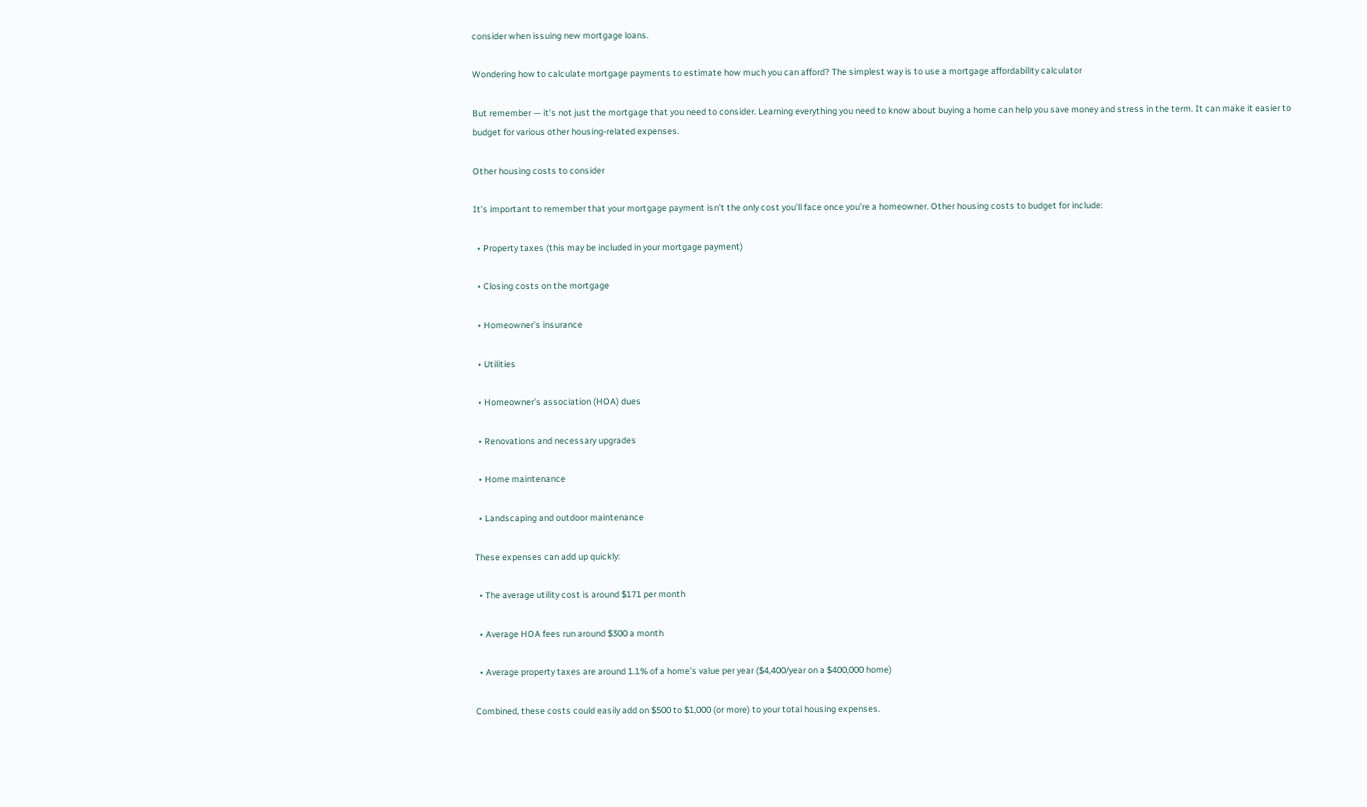consider when issuing new mortgage loans.

Wondering how to calculate mortgage payments to estimate how much you can afford? The simplest way is to use a mortgage affordability calculator

But remember — it’s not just the mortgage that you need to consider. Learning everything you need to know about buying a home can help you save money and stress in the term. It can make it easier to budget for various other housing-related expenses.

Other housing costs to consider

It’s important to remember that your mortgage payment isn’t the only cost you’ll face once you’re a homeowner. Other housing costs to budget for include:

  • Property taxes (this may be included in your mortgage payment)

  • Closing costs on the mortgage

  • Homeowner’s insurance

  • Utilities

  • Homeowner’s association (HOA) dues

  • Renovations and necessary upgrades

  • Home maintenance

  • Landscaping and outdoor maintenance

These expenses can add up quickly:

  • The average utility cost is around $171 per month

  • Average HOA fees run around $300 a month

  • Average property taxes are around 1.1% of a home’s value per year ($4,400/year on a $400,000 home)

Combined, these costs could easily add on $500 to $1,000 (or more) to your total housing expenses.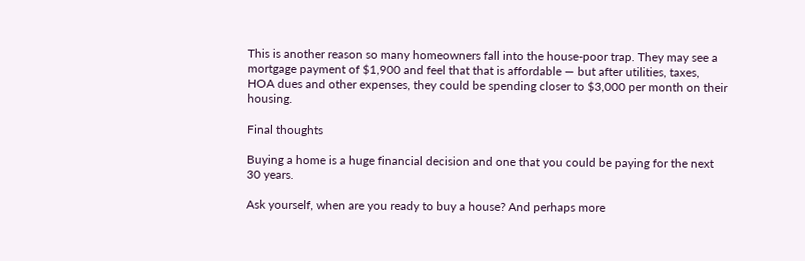This is another reason so many homeowners fall into the house-poor trap. They may see a mortgage payment of $1,900 and feel that that is affordable — but after utilities, taxes, HOA dues and other expenses, they could be spending closer to $3,000 per month on their housing.

Final thoughts

Buying a home is a huge financial decision and one that you could be paying for the next 30 years.

Ask yourself, when are you ready to buy a house? And perhaps more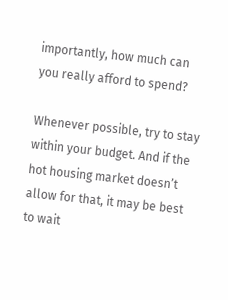importantly, how much can you really afford to spend?

Whenever possible, try to stay within your budget. And if the hot housing market doesn’t allow for that, it may be best to wait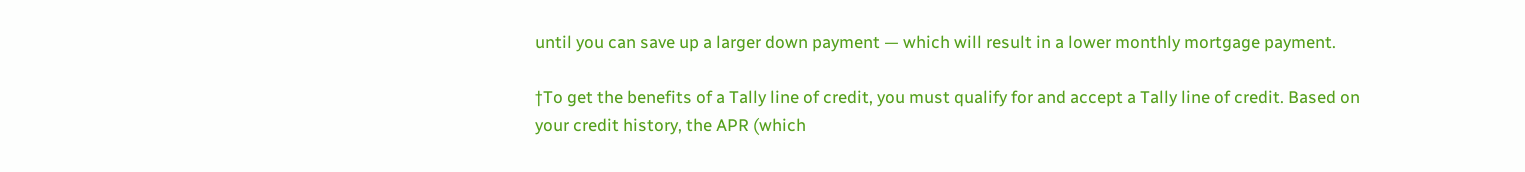until you can save up a larger down payment — which will result in a lower monthly mortgage payment.

†To get the benefits of a Tally line of credit, you must qualify for and accept a Tally line of credit. Based on your credit history, the APR (which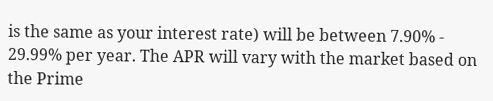is the same as your interest rate) will be between 7.90% - 29.99% per year. The APR will vary with the market based on the Prime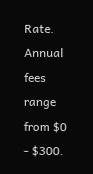Rate. Annual fees range from $0 - $300.